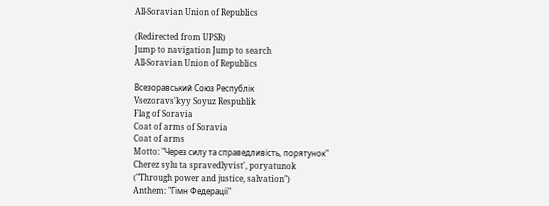All-Soravian Union of Republics

(Redirected from UPSR)
Jump to navigation Jump to search
All-Soravian Union of Republics

Всезоравський Cоюз Pеспублік
Vsezoravs'kyy Soyuz Respublik
Flag of Soravia
Coat of arms of Soravia
Coat of arms
Motto: "Через силу та справедливість, порятунок"
Cherez sylu ta spravedlyvist', poryatunok
("Through power and justice, salvation")
Anthem: "Гімн Федерації"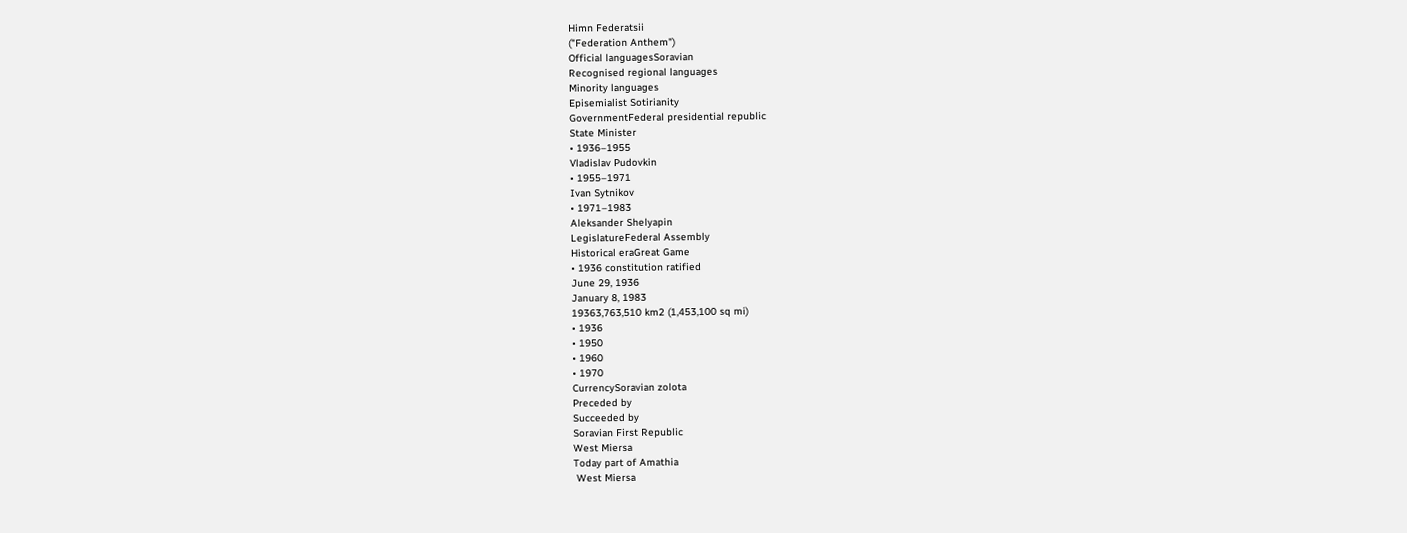Himn Federatsii
("Federation Anthem")
Official languagesSoravian
Recognised regional languages
Minority languages
Episemialist Sotirianity
GovernmentFederal presidential republic
State Minister
• 1936–1955
Vladislav Pudovkin
• 1955–1971
Ivan Sytnikov
• 1971–1983
Aleksander Shelyapin
LegislatureFederal Assembly
Historical eraGreat Game
• 1936 constitution ratified
June 29, 1936
January 8, 1983
19363,763,510 km2 (1,453,100 sq mi)
• 1936
• 1950
• 1960
• 1970
CurrencySoravian zolota
Preceded by
Succeeded by
Soravian First Republic
West Miersa
Today part of Amathia
 West Miersa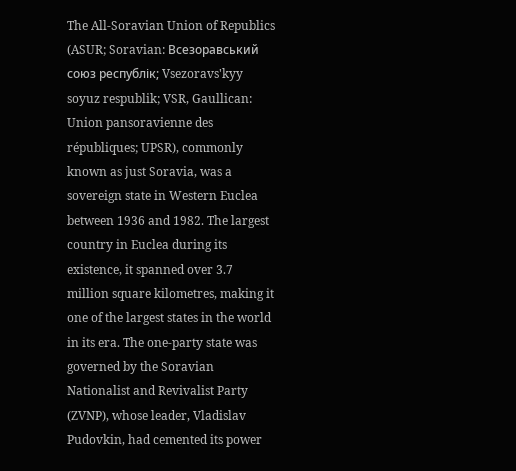The All-Soravian Union of Republics (ASUR; Soravian: Всезоравський союз республік; Vsezoravs'kyy soyuz respublik; VSR, Gaullican: Union pansoravienne des républiques; UPSR), commonly known as just Soravia, was a sovereign state in Western Euclea between 1936 and 1982. The largest country in Euclea during its existence, it spanned over 3.7 million square kilometres, making it one of the largest states in the world in its era. The one-party state was governed by the Soravian Nationalist and Revivalist Party (ZVNP), whose leader, Vladislav Pudovkin, had cemented its power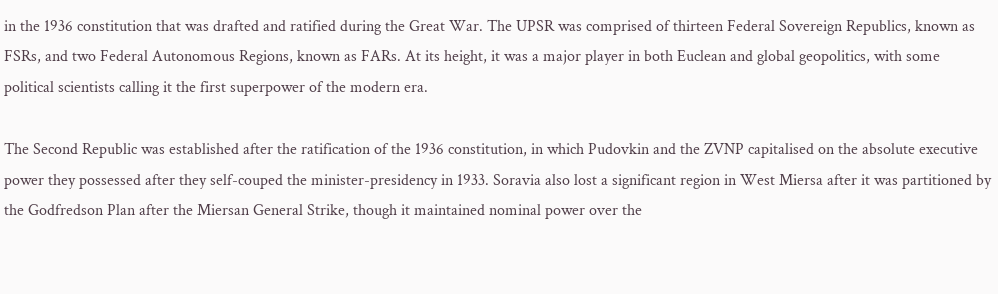in the 1936 constitution that was drafted and ratified during the Great War. The UPSR was comprised of thirteen Federal Sovereign Republics, known as FSRs, and two Federal Autonomous Regions, known as FARs. At its height, it was a major player in both Euclean and global geopolitics, with some political scientists calling it the first superpower of the modern era.

The Second Republic was established after the ratification of the 1936 constitution, in which Pudovkin and the ZVNP capitalised on the absolute executive power they possessed after they self-couped the minister-presidency in 1933. Soravia also lost a significant region in West Miersa after it was partitioned by the Godfredson Plan after the Miersan General Strike, though it maintained nominal power over the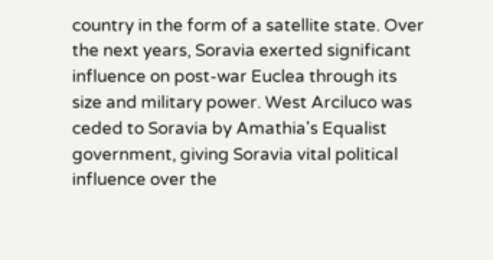country in the form of a satellite state. Over the next years, Soravia exerted significant influence on post-war Euclea through its size and military power. West Arciluco was ceded to Soravia by Amathia's Equalist government, giving Soravia vital political influence over the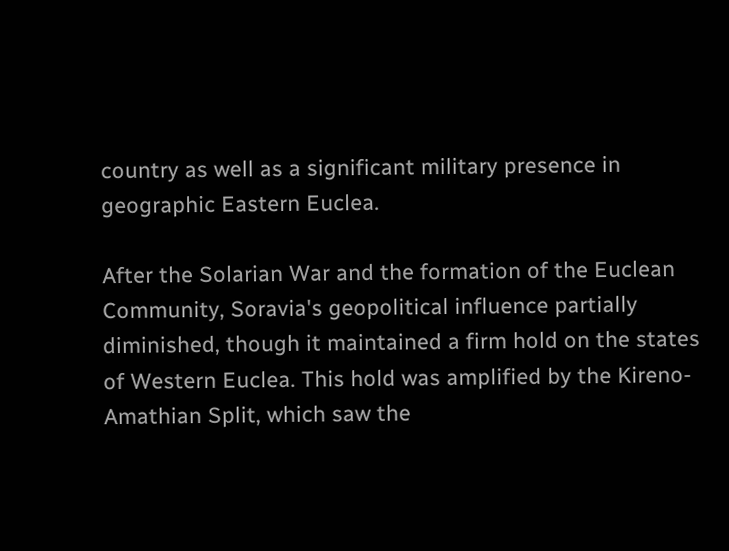country as well as a significant military presence in geographic Eastern Euclea.

After the Solarian War and the formation of the Euclean Community, Soravia's geopolitical influence partially diminished, though it maintained a firm hold on the states of Western Euclea. This hold was amplified by the Kireno-Amathian Split, which saw the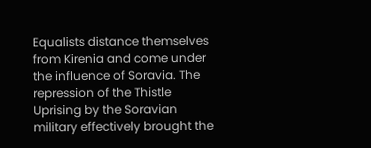Equalists distance themselves from Kirenia and come under the influence of Soravia. The repression of the Thistle Uprising by the Soravian military effectively brought the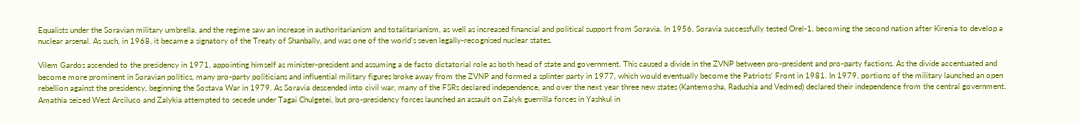Equalists under the Soravian military umbrella, and the regime saw an increase in authoritarianism and totalitarianism, as well as increased financial and political support from Soravia. In 1956, Soravia successfully tested Orel-1, becoming the second nation after Kirenia to develop a nuclear arsenal. As such, in 1968, it became a signatory of the Treaty of Shanbally, and was one of the world's seven legally-recognised nuclear states.

Vilem Gardos ascended to the presidency in 1971, appointing himself as minister-president and assuming a de facto dictatorial role as both head of state and government. This caused a divide in the ZVNP between pro-president and pro-party factions. As the divide accentuated and become more prominent in Soravian politics, many pro-party politicians and influential military figures broke away from the ZVNP and formed a splinter party in 1977, which would eventually become the Patriots' Front in 1981. In 1979, portions of the military launched an open rebellion against the presidency, beginning the Sostava War in 1979. As Soravia descended into civil war, many of the FSRs declared independence, and over the next year three new states (Kantemosha, Radushia and Vedmed) declared their independence from the central government. Amathia seized West Arciluco and Zalykia attempted to secede under Tagai Chulgetei, but pro-presidency forces launched an assault on Zalyk guerrilla forces in Yashkul in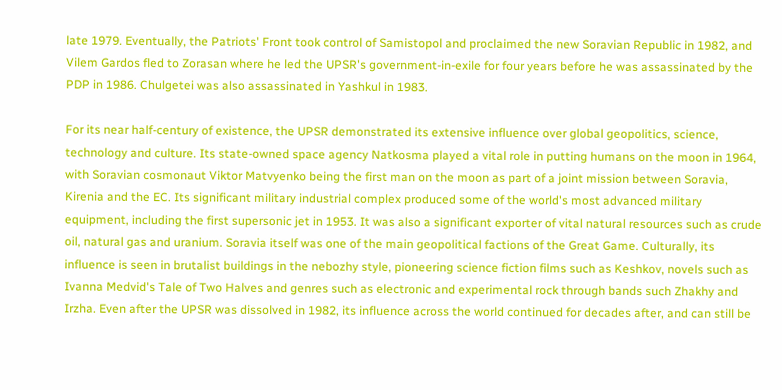late 1979. Eventually, the Patriots' Front took control of Samistopol and proclaimed the new Soravian Republic in 1982, and Vilem Gardos fled to Zorasan where he led the UPSR's government-in-exile for four years before he was assassinated by the PDP in 1986. Chulgetei was also assassinated in Yashkul in 1983.

For its near half-century of existence, the UPSR demonstrated its extensive influence over global geopolitics, science, technology and culture. Its state-owned space agency Natkosma played a vital role in putting humans on the moon in 1964, with Soravian cosmonaut Viktor Matvyenko being the first man on the moon as part of a joint mission between Soravia, Kirenia and the EC. Its significant military industrial complex produced some of the world's most advanced military equipment, including the first supersonic jet in 1953. It was also a significant exporter of vital natural resources such as crude oil, natural gas and uranium. Soravia itself was one of the main geopolitical factions of the Great Game. Culturally, its influence is seen in brutalist buildings in the nebozhy style, pioneering science fiction films such as Keshkov, novels such as Ivanna Medvid's Tale of Two Halves and genres such as electronic and experimental rock through bands such Zhakhy and Irzha. Even after the UPSR was dissolved in 1982, its influence across the world continued for decades after, and can still be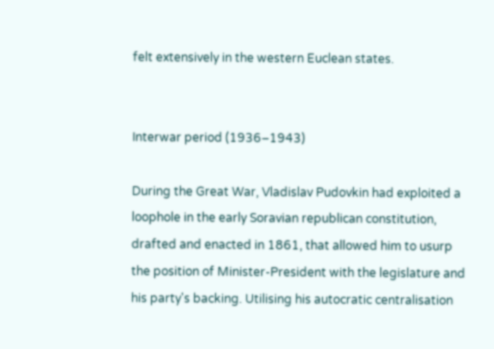felt extensively in the western Euclean states.


Interwar period (1936–1943)

During the Great War, Vladislav Pudovkin had exploited a loophole in the early Soravian republican constitution, drafted and enacted in 1861, that allowed him to usurp the position of Minister-President with the legislature and his party's backing. Utilising his autocratic centralisation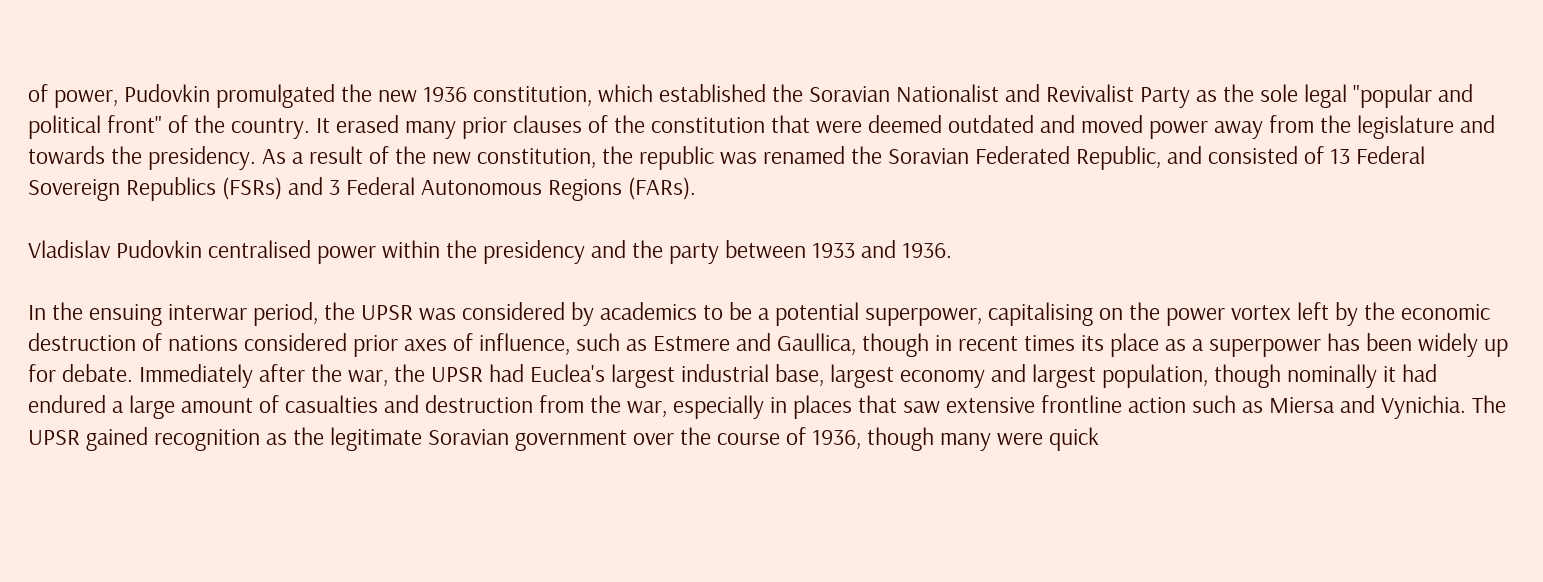of power, Pudovkin promulgated the new 1936 constitution, which established the Soravian Nationalist and Revivalist Party as the sole legal "popular and political front" of the country. It erased many prior clauses of the constitution that were deemed outdated and moved power away from the legislature and towards the presidency. As a result of the new constitution, the republic was renamed the Soravian Federated Republic, and consisted of 13 Federal Sovereign Republics (FSRs) and 3 Federal Autonomous Regions (FARs).

Vladislav Pudovkin centralised power within the presidency and the party between 1933 and 1936.

In the ensuing interwar period, the UPSR was considered by academics to be a potential superpower, capitalising on the power vortex left by the economic destruction of nations considered prior axes of influence, such as Estmere and Gaullica, though in recent times its place as a superpower has been widely up for debate. Immediately after the war, the UPSR had Euclea's largest industrial base, largest economy and largest population, though nominally it had endured a large amount of casualties and destruction from the war, especially in places that saw extensive frontline action such as Miersa and Vynichia. The UPSR gained recognition as the legitimate Soravian government over the course of 1936, though many were quick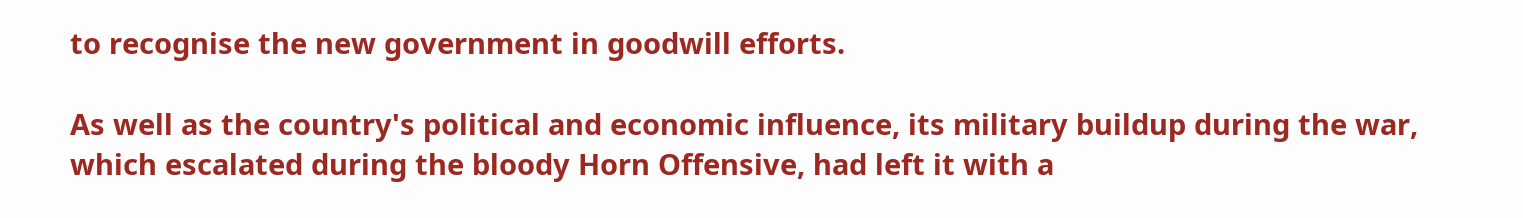to recognise the new government in goodwill efforts.

As well as the country's political and economic influence, its military buildup during the war, which escalated during the bloody Horn Offensive, had left it with a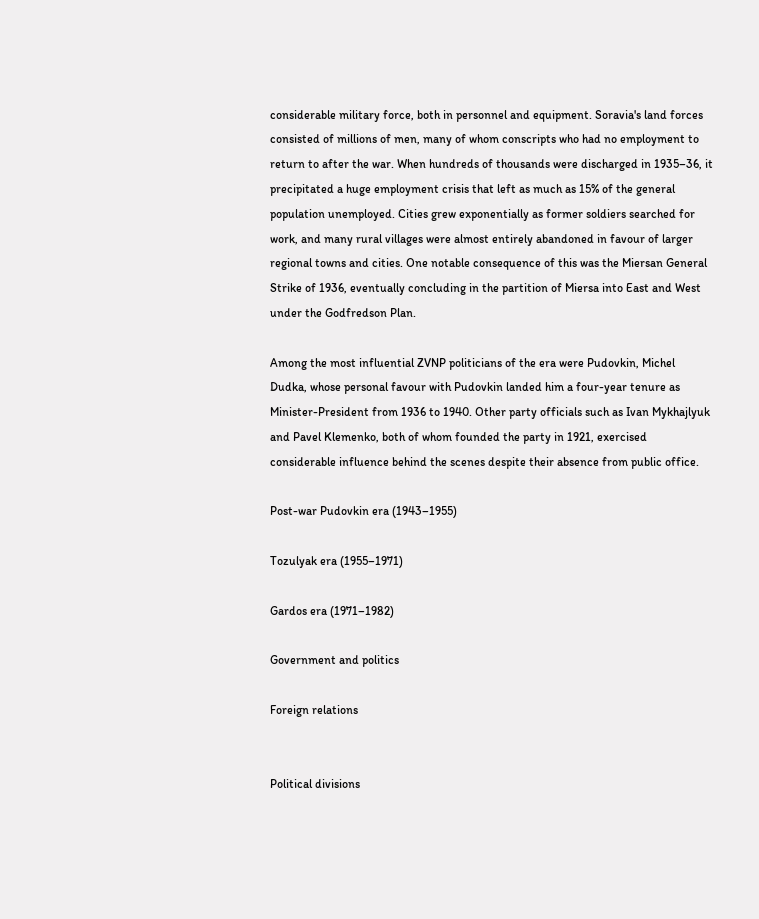considerable military force, both in personnel and equipment. Soravia's land forces consisted of millions of men, many of whom conscripts who had no employment to return to after the war. When hundreds of thousands were discharged in 1935–36, it precipitated a huge employment crisis that left as much as 15% of the general population unemployed. Cities grew exponentially as former soldiers searched for work, and many rural villages were almost entirely abandoned in favour of larger regional towns and cities. One notable consequence of this was the Miersan General Strike of 1936, eventually concluding in the partition of Miersa into East and West under the Godfredson Plan.

Among the most influential ZVNP politicians of the era were Pudovkin, Michel Dudka, whose personal favour with Pudovkin landed him a four-year tenure as Minister-President from 1936 to 1940. Other party officials such as Ivan Mykhajlyuk and Pavel Klemenko, both of whom founded the party in 1921, exercised considerable influence behind the scenes despite their absence from public office.

Post-war Pudovkin era (1943–1955)

Tozulyak era (1955–1971)

Gardos era (1971–1982)

Government and politics

Foreign relations


Political divisions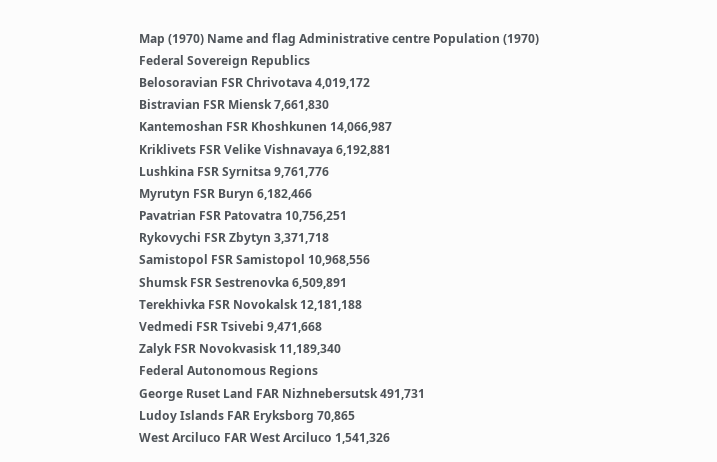Map (1970) Name and flag Administrative centre Population (1970)
Federal Sovereign Republics
Belosoravian FSR Chrivotava 4,019,172
Bistravian FSR Miensk 7,661,830
Kantemoshan FSR Khoshkunen 14,066,987
Kriklivets FSR Velike Vishnavaya 6,192,881
Lushkina FSR Syrnitsa 9,761,776
Myrutyn FSR Buryn 6,182,466
Pavatrian FSR Patovatra 10,756,251
Rykovychi FSR Zbytyn 3,371,718
Samistopol FSR Samistopol 10,968,556
Shumsk FSR Sestrenovka 6,509,891
Terekhivka FSR Novokalsk 12,181,188
Vedmedi FSR Tsivebi 9,471,668
Zalyk FSR Novokvasisk 11,189,340
Federal Autonomous Regions
George Ruset Land FAR Nizhnebersutsk 491,731
Ludoy Islands FAR Eryksborg 70,865
West Arciluco FAR West Arciluco 1,541,326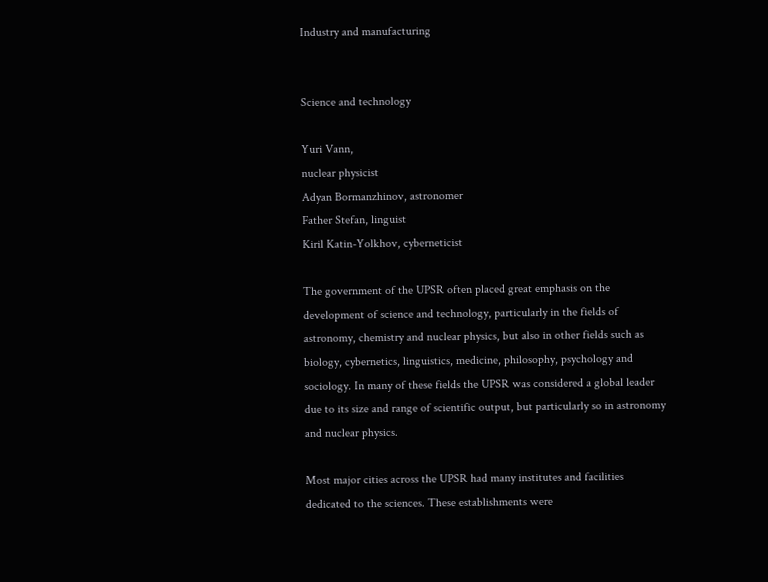Industry and manufacturing


Science and technology

Yuri Vann,
nuclear physicist
Adyan Bormanzhinov, astronomer
Father Stefan, linguist
Kiril Katin-Yolkhov, cyberneticist

The government of the UPSR often placed great emphasis on the development of science and technology, particularly in the fields of astronomy, chemistry and nuclear physics, but also in other fields such as biology, cybernetics, linguistics, medicine, philosophy, psychology and sociology. In many of these fields the UPSR was considered a global leader due to its size and range of scientific output, but particularly so in astronomy and nuclear physics.

Most major cities across the UPSR had many institutes and facilities dedicated to the sciences. These establishments were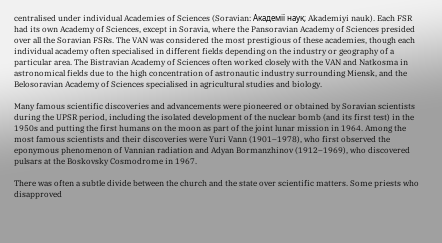centralised under individual Academies of Sciences (Soravian: Aкадемії наук; Akademiyi nauk). Each FSR had its own Academy of Sciences, except in Soravia, where the Pansoravian Academy of Sciences presided over all the Soravian FSRs. The VAN was considered the most prestigious of these academies, though each individual academy often specialised in different fields depending on the industry or geography of a particular area. The Bistravian Academy of Sciences often worked closely with the VAN and Natkosma in astronomical fields due to the high concentration of astronautic industry surrounding Miensk, and the Belosoravian Academy of Sciences specialised in agricultural studies and biology.

Many famous scientific discoveries and advancements were pioneered or obtained by Soravian scientists during the UPSR period, including the isolated development of the nuclear bomb (and its first test) in the 1950s and putting the first humans on the moon as part of the joint lunar mission in 1964. Among the most famous scientists and their discoveries were Yuri Vann (1901–1978), who first observed the eponymous phenomenon of Vannian radiation and Adyan Bormanzhinov (1912–1969), who discovered pulsars at the Boskovsky Cosmodrome in 1967.

There was often a subtle divide between the church and the state over scientific matters. Some priests who disapproved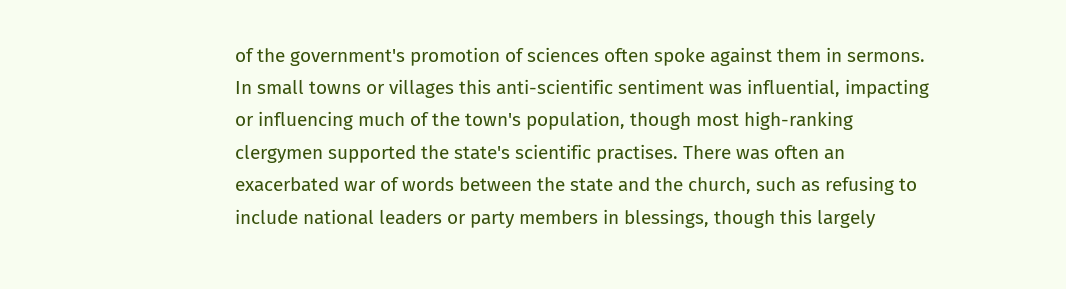of the government's promotion of sciences often spoke against them in sermons. In small towns or villages this anti-scientific sentiment was influential, impacting or influencing much of the town's population, though most high-ranking clergymen supported the state's scientific practises. There was often an exacerbated war of words between the state and the church, such as refusing to include national leaders or party members in blessings, though this largely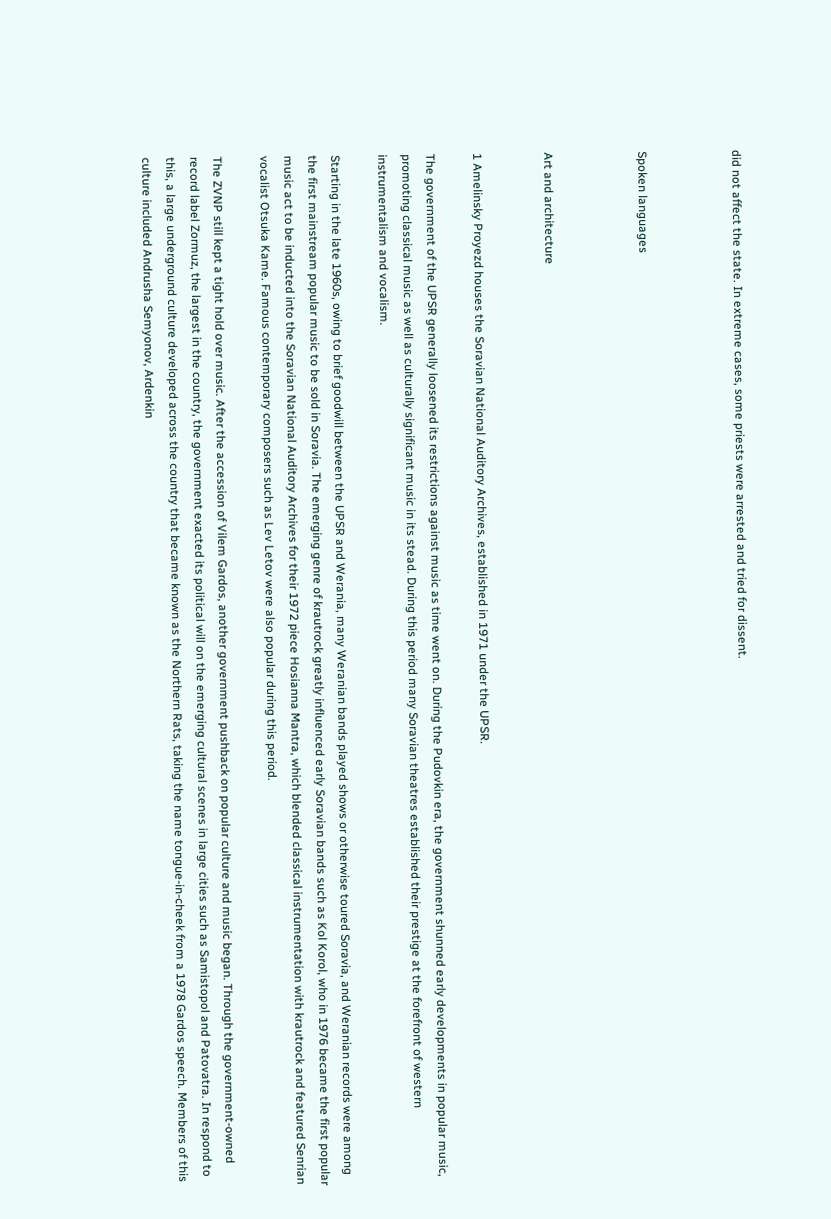did not affect the state. In extreme cases, some priests were arrested and tried for dissent.



Spoken languages



Art and architecture


1 Amelinsky Proyezd houses the Soravian National Auditory Archives, established in 1971 under the UPSR.

The government of the UPSR generally loosened its restrictions against music as time went on. During the Pudovkin era, the government shunned early developments in popular music, promoting classical music as well as culturally significant music in its stead. During this period many Soravian theatres established their prestige at the forefront of western instrumentalism and vocalism.

Starting in the late 1960s, owing to brief goodwill between the UPSR and Werania, many Weranian bands played shows or otherwise toured Soravia, and Weranian records were among the first mainstream popular music to be sold in Soravia. The emerging genre of krautrock greatly influenced early Soravian bands such as Kol Korol, who in 1976 became the first popular music act to be inducted into the Soravian National Auditory Archives for their 1972 piece Hosianna Mantra, which blended classical instrumentation with krautrock and featured Senrian vocalist Otsuka Kame. Famous contemporary composers such as Lev Letov were also popular during this period.

The ZVNP still kept a tight hold over music. After the accession of Vilem Gardos, another government pushback on popular culture and music began. Through the government-owned record label Zormuz, the largest in the country, the government exacted its political will on the emerging cultural scenes in large cities such as Samistopol and Patovatra. In respond to this, a large underground culture developed across the country that became known as the Northern Rats, taking the name tongue-in-cheek from a 1978 Gardos speech. Members of this culture included Andrusha Semyonov, Ardenkin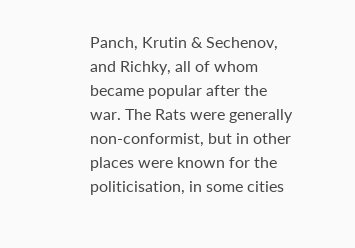Panch, Krutin & Sechenov, and Richky, all of whom became popular after the war. The Rats were generally non-conformist, but in other places were known for the politicisation, in some cities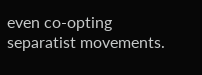even co-opting separatist movements.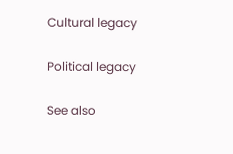Cultural legacy

Political legacy

See also